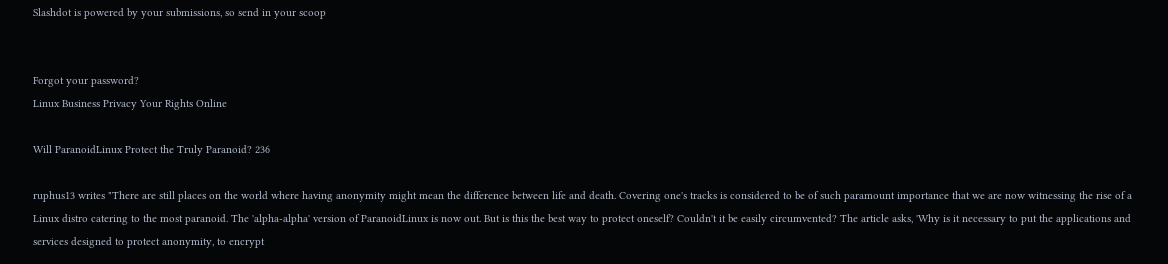Slashdot is powered by your submissions, so send in your scoop


Forgot your password?
Linux Business Privacy Your Rights Online

Will ParanoidLinux Protect the Truly Paranoid? 236

ruphus13 writes "There are still places on the world where having anonymity might mean the difference between life and death. Covering one's tracks is considered to be of such paramount importance that we are now witnessing the rise of a Linux distro catering to the most paranoid. The 'alpha-alpha' version of ParanoidLinux is now out. But is this the best way to protect oneself? Couldn't it be easily circumvented? The article asks, 'Why is it necessary to put the applications and services designed to protect anonymity, to encrypt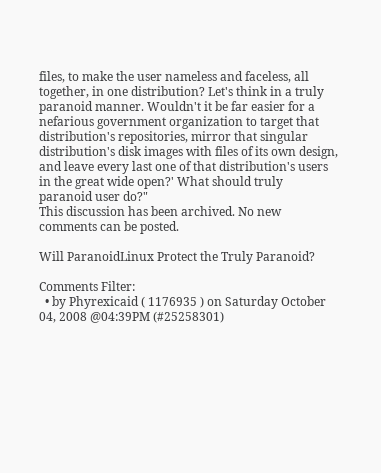files, to make the user nameless and faceless, all together, in one distribution? Let's think in a truly paranoid manner. Wouldn't it be far easier for a nefarious government organization to target that distribution's repositories, mirror that singular distribution's disk images with files of its own design, and leave every last one of that distribution's users in the great wide open?' What should truly paranoid user do?"
This discussion has been archived. No new comments can be posted.

Will ParanoidLinux Protect the Truly Paranoid?

Comments Filter:
  • by Phyrexicaid ( 1176935 ) on Saturday October 04, 2008 @04:39PM (#25258301)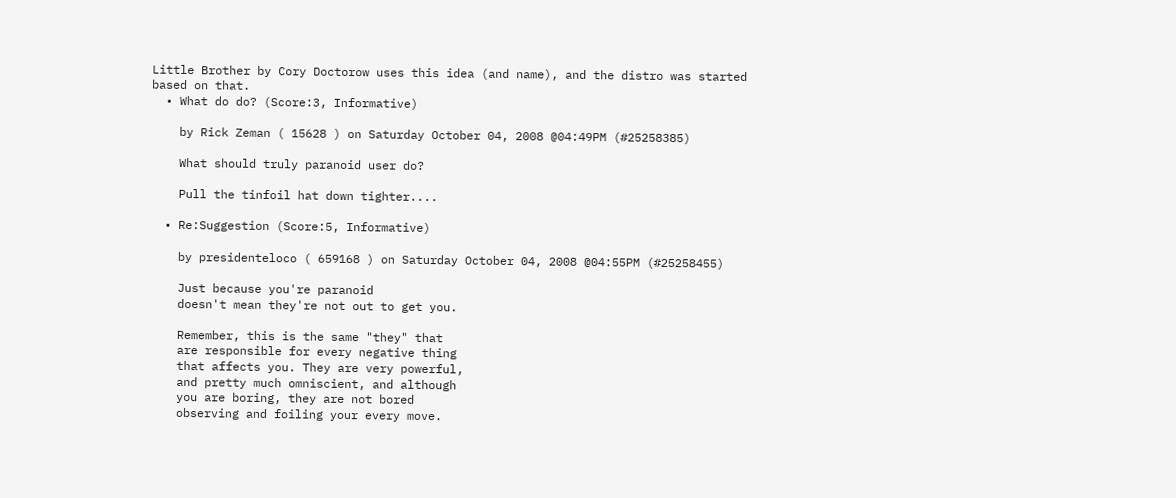Little Brother by Cory Doctorow uses this idea (and name), and the distro was started based on that.
  • What do do? (Score:3, Informative)

    by Rick Zeman ( 15628 ) on Saturday October 04, 2008 @04:49PM (#25258385)

    What should truly paranoid user do?

    Pull the tinfoil hat down tighter....

  • Re:Suggestion (Score:5, Informative)

    by presidenteloco ( 659168 ) on Saturday October 04, 2008 @04:55PM (#25258455)

    Just because you're paranoid
    doesn't mean they're not out to get you.

    Remember, this is the same "they" that
    are responsible for every negative thing
    that affects you. They are very powerful,
    and pretty much omniscient, and although
    you are boring, they are not bored
    observing and foiling your every move.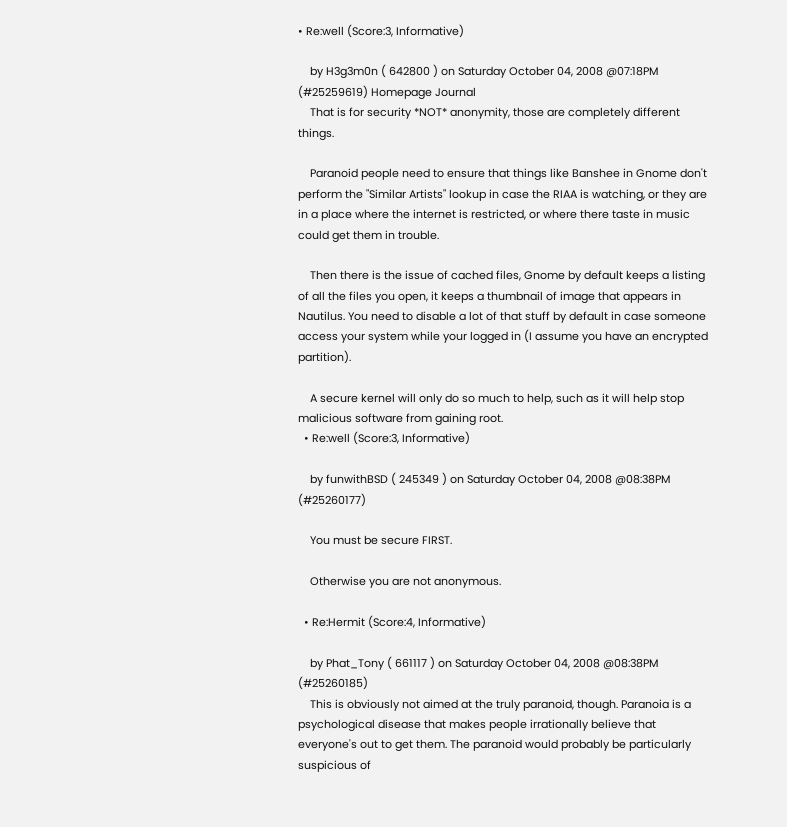• Re:well (Score:3, Informative)

    by H3g3m0n ( 642800 ) on Saturday October 04, 2008 @07:18PM (#25259619) Homepage Journal
    That is for security *NOT* anonymity, those are completely different things.

    Paranoid people need to ensure that things like Banshee in Gnome don't perform the "Similar Artists" lookup in case the RIAA is watching, or they are in a place where the internet is restricted, or where there taste in music could get them in trouble.

    Then there is the issue of cached files, Gnome by default keeps a listing of all the files you open, it keeps a thumbnail of image that appears in Nautilus. You need to disable a lot of that stuff by default in case someone access your system while your logged in (I assume you have an encrypted partition).

    A secure kernel will only do so much to help, such as it will help stop malicious software from gaining root.
  • Re:well (Score:3, Informative)

    by funwithBSD ( 245349 ) on Saturday October 04, 2008 @08:38PM (#25260177)

    You must be secure FIRST.

    Otherwise you are not anonymous.

  • Re:Hermit (Score:4, Informative)

    by Phat_Tony ( 661117 ) on Saturday October 04, 2008 @08:38PM (#25260185)
    This is obviously not aimed at the truly paranoid, though. Paranoia is a psychological disease that makes people irrationally believe that everyone's out to get them. The paranoid would probably be particularly suspicious of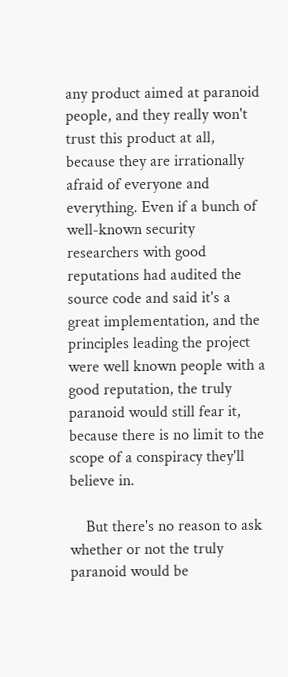any product aimed at paranoid people, and they really won't trust this product at all, because they are irrationally afraid of everyone and everything. Even if a bunch of well-known security researchers with good reputations had audited the source code and said it's a great implementation, and the principles leading the project were well known people with a good reputation, the truly paranoid would still fear it, because there is no limit to the scope of a conspiracy they'll believe in.

    But there's no reason to ask whether or not the truly paranoid would be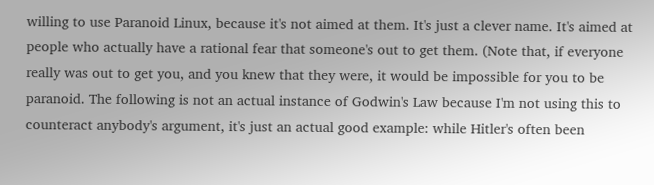willing to use Paranoid Linux, because it's not aimed at them. It's just a clever name. It's aimed at people who actually have a rational fear that someone's out to get them. (Note that, if everyone really was out to get you, and you knew that they were, it would be impossible for you to be paranoid. The following is not an actual instance of Godwin's Law because I'm not using this to counteract anybody's argument, it's just an actual good example: while Hitler's often been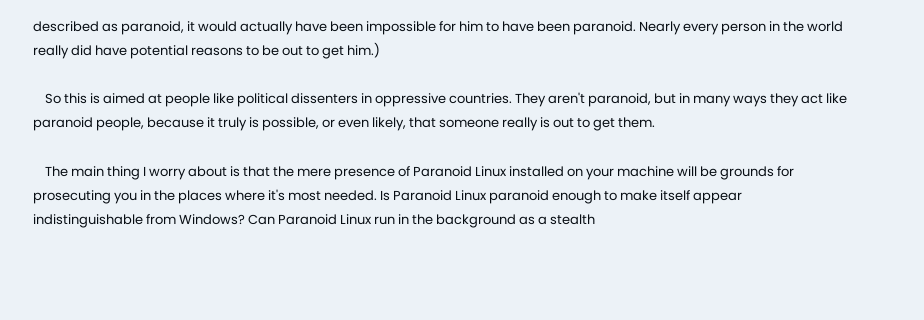described as paranoid, it would actually have been impossible for him to have been paranoid. Nearly every person in the world really did have potential reasons to be out to get him.)

    So this is aimed at people like political dissenters in oppressive countries. They aren't paranoid, but in many ways they act like paranoid people, because it truly is possible, or even likely, that someone really is out to get them.

    The main thing I worry about is that the mere presence of Paranoid Linux installed on your machine will be grounds for prosecuting you in the places where it's most needed. Is Paranoid Linux paranoid enough to make itself appear indistinguishable from Windows? Can Paranoid Linux run in the background as a stealth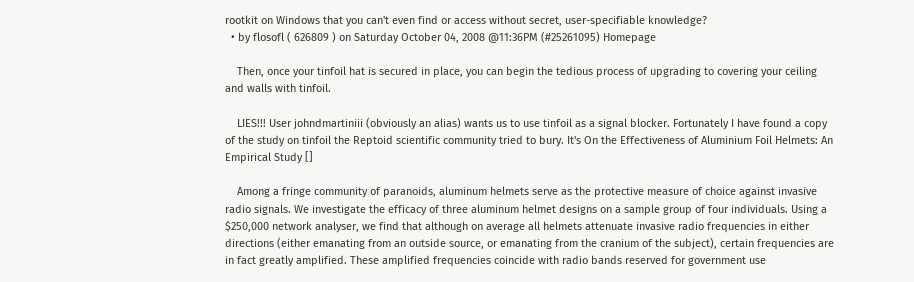rootkit on Windows that you can't even find or access without secret, user-specifiable knowledge?
  • by flosofl ( 626809 ) on Saturday October 04, 2008 @11:36PM (#25261095) Homepage

    Then, once your tinfoil hat is secured in place, you can begin the tedious process of upgrading to covering your ceiling and walls with tinfoil.

    LIES!!! User johndmartiniii (obviously an alias) wants us to use tinfoil as a signal blocker. Fortunately I have found a copy of the study on tinfoil the Reptoid scientific community tried to bury. It's On the Effectiveness of Aluminium Foil Helmets: An Empirical Study []

    Among a fringe community of paranoids, aluminum helmets serve as the protective measure of choice against invasive radio signals. We investigate the efficacy of three aluminum helmet designs on a sample group of four individuals. Using a $250,000 network analyser, we find that although on average all helmets attenuate invasive radio frequencies in either directions (either emanating from an outside source, or emanating from the cranium of the subject), certain frequencies are in fact greatly amplified. These amplified frequencies coincide with radio bands reserved for government use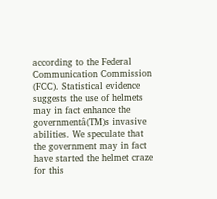according to the Federal Communication Commission (FCC). Statistical evidence suggests the use of helmets may in fact enhance the governmentâ(TM)s invasive abilities. We speculate that the government may in fact have started the helmet craze for this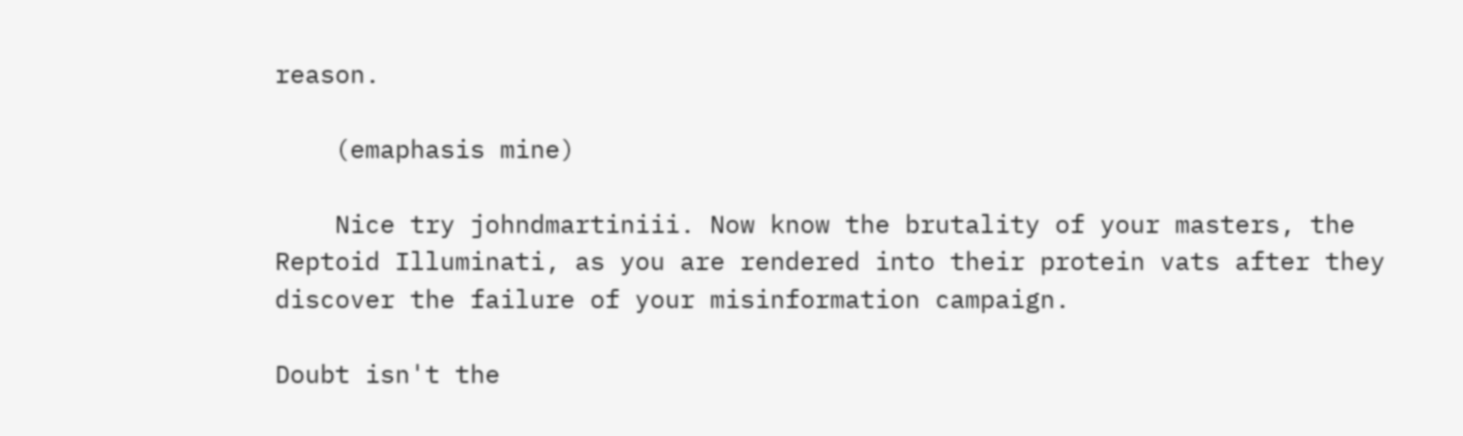reason.

    (emaphasis mine)

    Nice try johndmartiniii. Now know the brutality of your masters, the Reptoid Illuminati, as you are rendered into their protein vats after they discover the failure of your misinformation campaign.

Doubt isn't the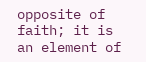opposite of faith; it is an element of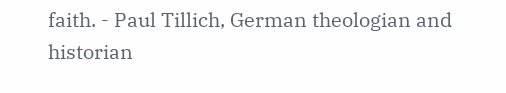faith. - Paul Tillich, German theologian and historian